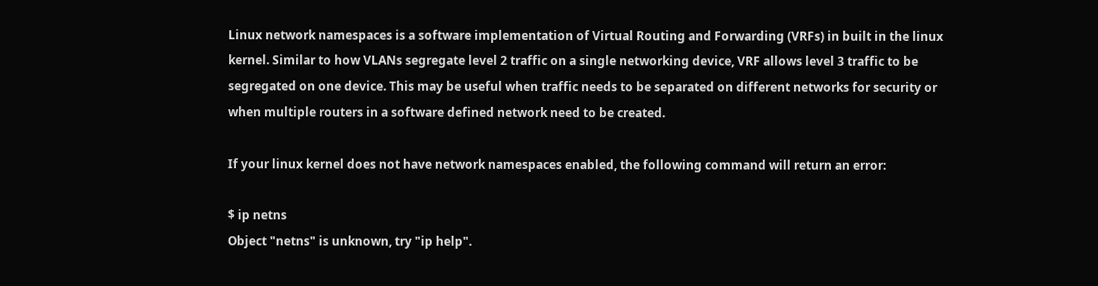Linux network namespaces is a software implementation of Virtual Routing and Forwarding (VRFs) in built in the linux kernel. Similar to how VLANs segregate level 2 traffic on a single networking device, VRF allows level 3 traffic to be segregated on one device. This may be useful when traffic needs to be separated on different networks for security or when multiple routers in a software defined network need to be created.

If your linux kernel does not have network namespaces enabled, the following command will return an error:

$ ip netns
Object "netns" is unknown, try "ip help".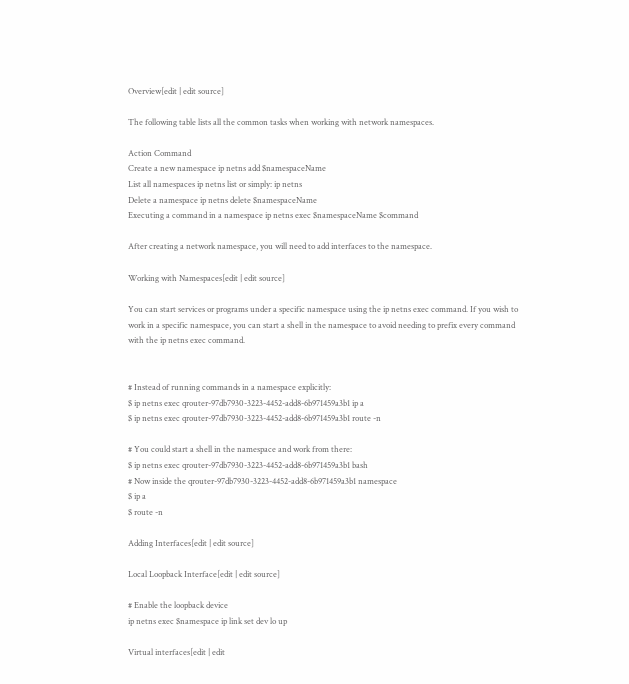Overview[edit | edit source]

The following table lists all the common tasks when working with network namespaces.

Action Command
Create a new namespace ip netns add $namespaceName
List all namespaces ip netns list or simply: ip netns
Delete a namespace ip netns delete $namespaceName
Executing a command in a namespace ip netns exec $namespaceName $command

After creating a network namespace, you will need to add interfaces to the namespace.

Working with Namespaces[edit | edit source]

You can start services or programs under a specific namespace using the ip netns exec command. If you wish to work in a specific namespace, you can start a shell in the namespace to avoid needing to prefix every command with the ip netns exec command.


# Instead of running commands in a namespace explicitly:
$ ip netns exec qrouter-97db7930-3223-4452-add8-6b971459a3b1 ip a
$ ip netns exec qrouter-97db7930-3223-4452-add8-6b971459a3b1 route -n

# You could start a shell in the namespace and work from there:
$ ip netns exec qrouter-97db7930-3223-4452-add8-6b971459a3b1 bash
# Now inside the qrouter-97db7930-3223-4452-add8-6b971459a3b1 namespace
$ ip a
$ route -n

Adding Interfaces[edit | edit source]

Local Loopback Interface[edit | edit source]

# Enable the loopback device
ip netns exec $namespace ip link set dev lo up

Virtual interfaces[edit | edit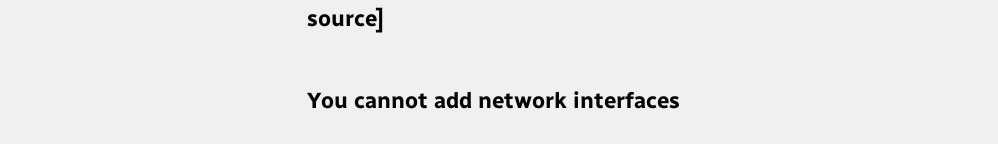source]

You cannot add network interfaces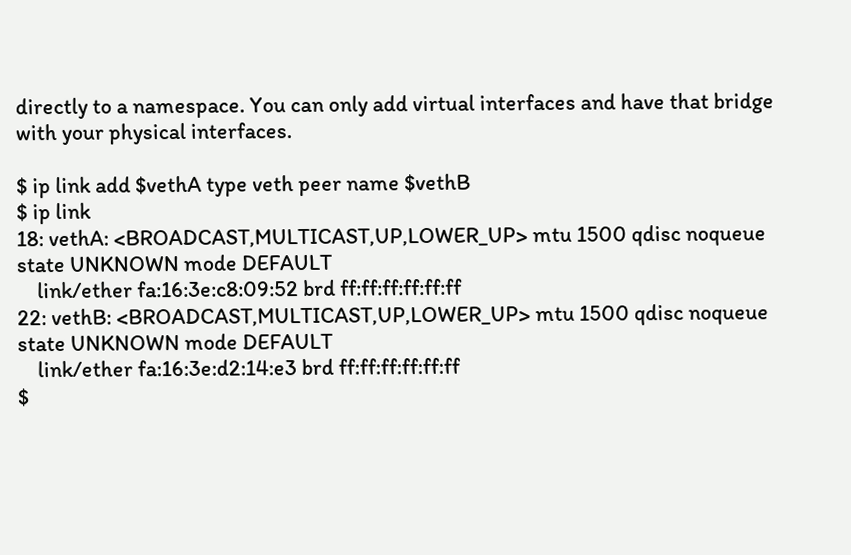directly to a namespace. You can only add virtual interfaces and have that bridge with your physical interfaces.

$ ip link add $vethA type veth peer name $vethB
$ ip link
18: vethA: <BROADCAST,MULTICAST,UP,LOWER_UP> mtu 1500 qdisc noqueue state UNKNOWN mode DEFAULT
    link/ether fa:16:3e:c8:09:52 brd ff:ff:ff:ff:ff:ff
22: vethB: <BROADCAST,MULTICAST,UP,LOWER_UP> mtu 1500 qdisc noqueue state UNKNOWN mode DEFAULT
    link/ether fa:16:3e:d2:14:e3 brd ff:ff:ff:ff:ff:ff
$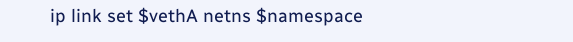ip link set $vethA netns $namespace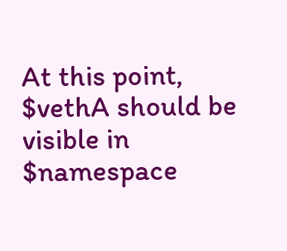At this point, $vethA should be visible in $namespace